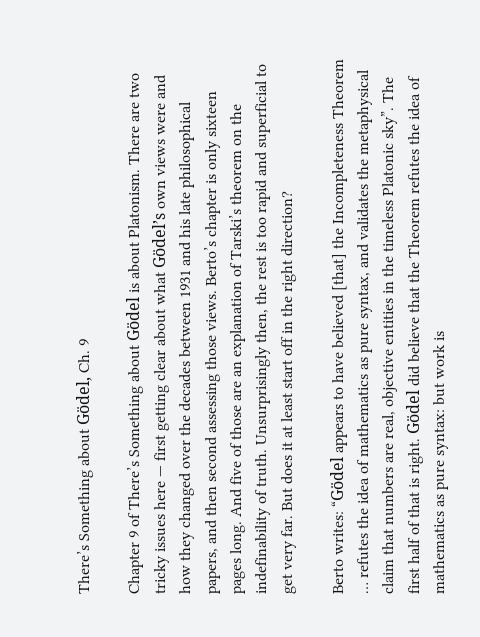There’s Something about Gödel, Ch. 9

Chapter 9 of There’s Something about Gödel is about Platonism. There are two tricky issues here — first getting clear about what Gödel’s own views were and how they changed over the decades between 1931 and his late philosophical papers, and then second assessing those views. Berto’s chapter is only sixteen pages long. And five of those are an explanation of Tarski’s theorem on the indefinability of truth. Unsurprisingly then, the rest is too rapid and superficial to get very far. But does it at least start off in the right direction?

Berto writes: “Gödel appears to have believed [that] the Incompleteness Theorem … refutes the idea of mathematics as pure syntax, and validates the metaphysical claim that numbers are real, objective entities in the timeless Platonic sky”. The first half of that is right. Gödel did believe that the Theorem refutes the idea of mathematics as pure syntax: but work is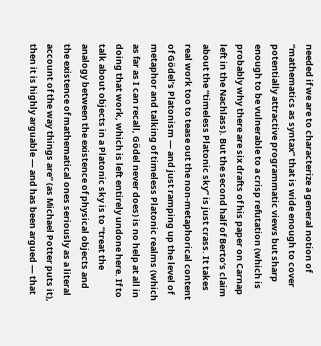needed if we are to characterize a general notion of “mathematics as syntax” that is wide enough to cover potentially attractive programmatic views but sharp enough to be vulnerable to a crisp refutation (which is probably why there are six drafts of his paper on Carnap left in the Nachlass). But the second half of Berto’s claim about the “timeless Platonic sky” is just crass. It takes real work too to tease out the non-metaphorical content of Gödel’s Platonism — and just ramping up the level of metaphor and talking of timeless Platonic realms (which as far as I can recall, Gödel never does) is no help at all in doing that work, which is left entirely undone here. If to talk about objects in a Platonic sky is to “treat the analogy between the existence of physical objects and the existence of mathematical ones seriously as a literal account of the way things are” (as Michael Potter puts it), then it is highly arguable — and has been argued — that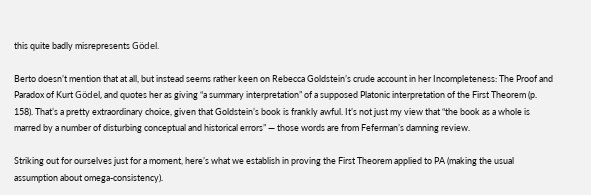this quite badly misrepresents Gödel.

Berto doesn’t mention that at all, but instead seems rather keen on Rebecca Goldstein’s crude account in her Incompleteness: The Proof and Paradox of Kurt Gödel, and quotes her as giving “a summary interpretation” of a supposed Platonic interpretation of the First Theorem (p. 158). That’s a pretty extraordinary choice, given that Goldstein’s book is frankly awful. It’s not just my view that “the book as a whole is marred by a number of disturbing conceptual and historical errors” — those words are from Feferman’s damning review.

Striking out for ourselves just for a moment, here’s what we establish in proving the First Theorem applied to PA (making the usual assumption about omega-consistency).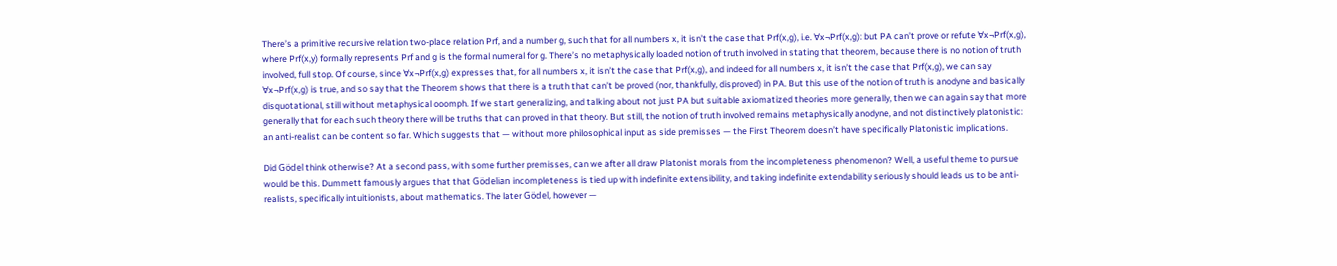There’s a primitive recursive relation two-place relation Prf, and a number g, such that for all numbers x, it isn’t the case that Prf(x,g), i.e. ∀x¬Prf(x,g): but PA can’t prove or refute ∀x¬Prf(x,g), where Prf(x,y) formally represents Prf and g is the formal numeral for g. There’s no metaphysically loaded notion of truth involved in stating that theorem, because there is no notion of truth involved, full stop. Of course, since ∀x¬Prf(x,g) expresses that, for all numbers x, it isn’t the case that Prf(x,g), and indeed for all numbers x, it isn’t the case that Prf(x,g), we can say ∀x¬Prf(x,g) is true, and so say that the Theorem shows that there is a truth that can’t be proved (nor, thankfully, disproved) in PA. But this use of the notion of truth is anodyne and basically disquotational, still without metaphysical ooomph. If we start generalizing, and talking about not just PA but suitable axiomatized theories more generally, then we can again say that more generally that for each such theory there will be truths that can proved in that theory. But still, the notion of truth involved remains metaphysically anodyne, and not distinctively platonistic: an anti-realist can be content so far. Which suggests that — without more philosophical input as side premisses — the First Theorem doesn’t have specifically Platonistic implications.

Did Gödel think otherwise? At a second pass, with some further premisses, can we after all draw Platonist morals from the incompleteness phenomenon? Well, a useful theme to pursue would be this. Dummett famously argues that that Gödelian incompleteness is tied up with indefinite extensibility, and taking indefinite extendability seriously should leads us to be anti-realists, specifically intuitionists, about mathematics. The later Gödel, however —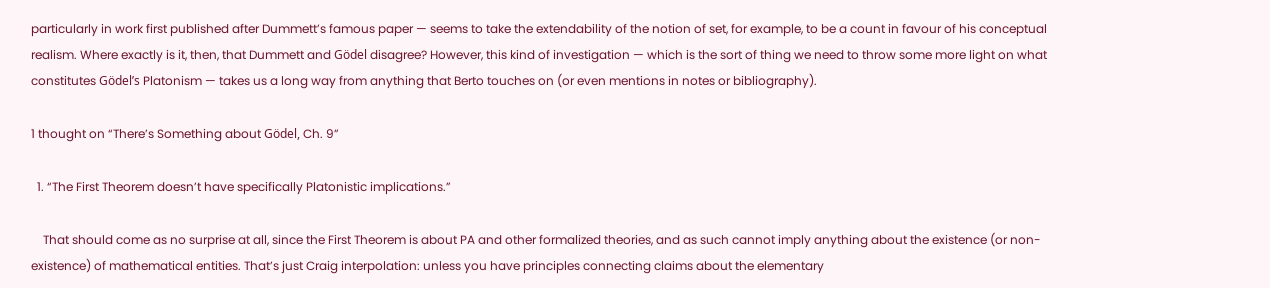particularly in work first published after Dummett’s famous paper — seems to take the extendability of the notion of set, for example, to be a count in favour of his conceptual realism. Where exactly is it, then, that Dummett and Gödel disagree? However, this kind of investigation — which is the sort of thing we need to throw some more light on what constitutes Gödel’s Platonism — takes us a long way from anything that Berto touches on (or even mentions in notes or bibliography).

1 thought on “There’s Something about Gödel, Ch. 9”

  1. “The First Theorem doesn’t have specifically Platonistic implications.”

    That should come as no surprise at all, since the First Theorem is about PA and other formalized theories, and as such cannot imply anything about the existence (or non-existence) of mathematical entities. That’s just Craig interpolation: unless you have principles connecting claims about the elementary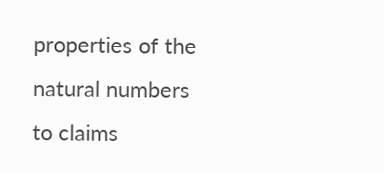properties of the natural numbers to claims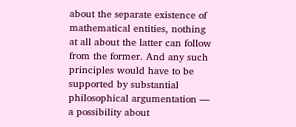about the separate existence of mathematical entities, nothing at all about the latter can follow from the former. And any such principles would have to be supported by substantial philosophical argumentation — a possibility about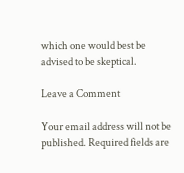which one would best be advised to be skeptical.

Leave a Comment

Your email address will not be published. Required fields are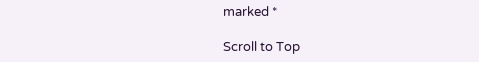marked *

Scroll to Top